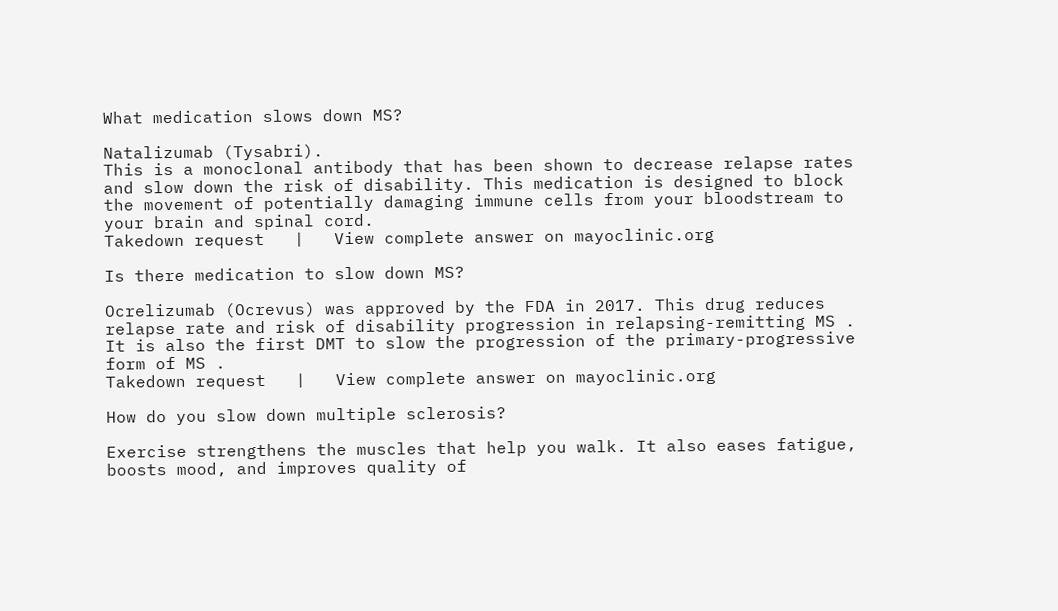What medication slows down MS?

Natalizumab (Tysabri).
This is a monoclonal antibody that has been shown to decrease relapse rates and slow down the risk of disability. This medication is designed to block the movement of potentially damaging immune cells from your bloodstream to your brain and spinal cord.
Takedown request   |   View complete answer on mayoclinic.org

Is there medication to slow down MS?

Ocrelizumab (Ocrevus) was approved by the FDA in 2017. This drug reduces relapse rate and risk of disability progression in relapsing-remitting MS . It is also the first DMT to slow the progression of the primary-progressive form of MS .
Takedown request   |   View complete answer on mayoclinic.org

How do you slow down multiple sclerosis?

Exercise strengthens the muscles that help you walk. It also eases fatigue, boosts mood, and improves quality of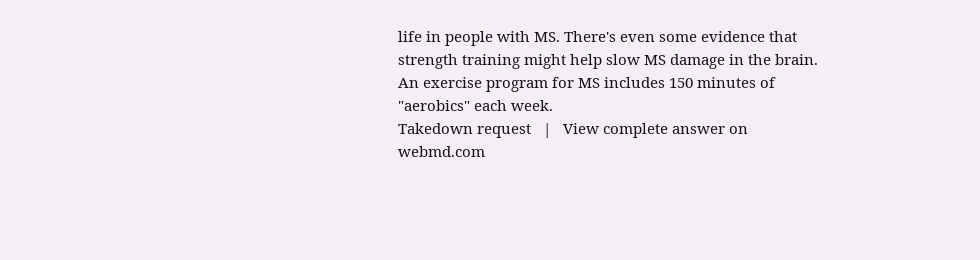life in people with MS. There's even some evidence that strength training might help slow MS damage in the brain. An exercise program for MS includes 150 minutes of "aerobics" each week.
Takedown request   |   View complete answer on webmd.com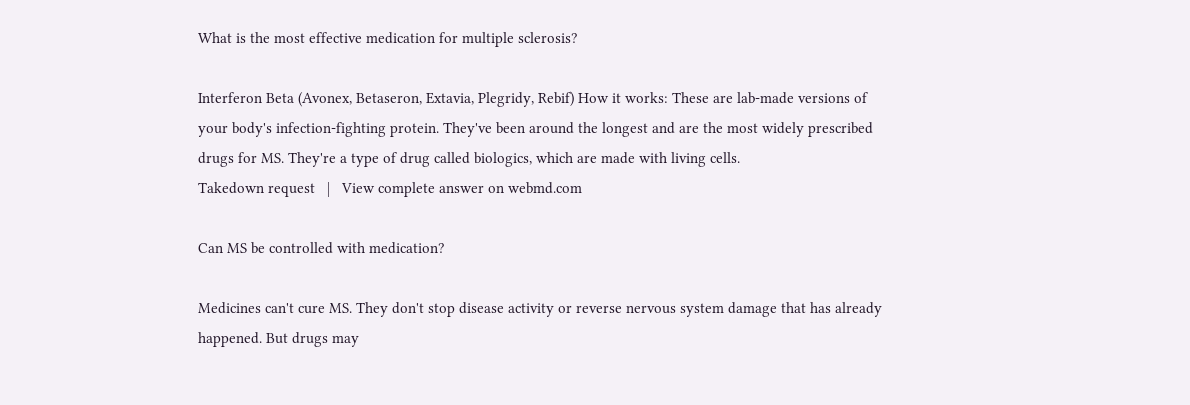What is the most effective medication for multiple sclerosis?

Interferon Beta (Avonex, Betaseron, Extavia, Plegridy, Rebif) How it works: These are lab-made versions of your body's infection-fighting protein. They've been around the longest and are the most widely prescribed drugs for MS. They're a type of drug called biologics, which are made with living cells.
Takedown request   |   View complete answer on webmd.com

Can MS be controlled with medication?

Medicines can't cure MS. They don't stop disease activity or reverse nervous system damage that has already happened. But drugs may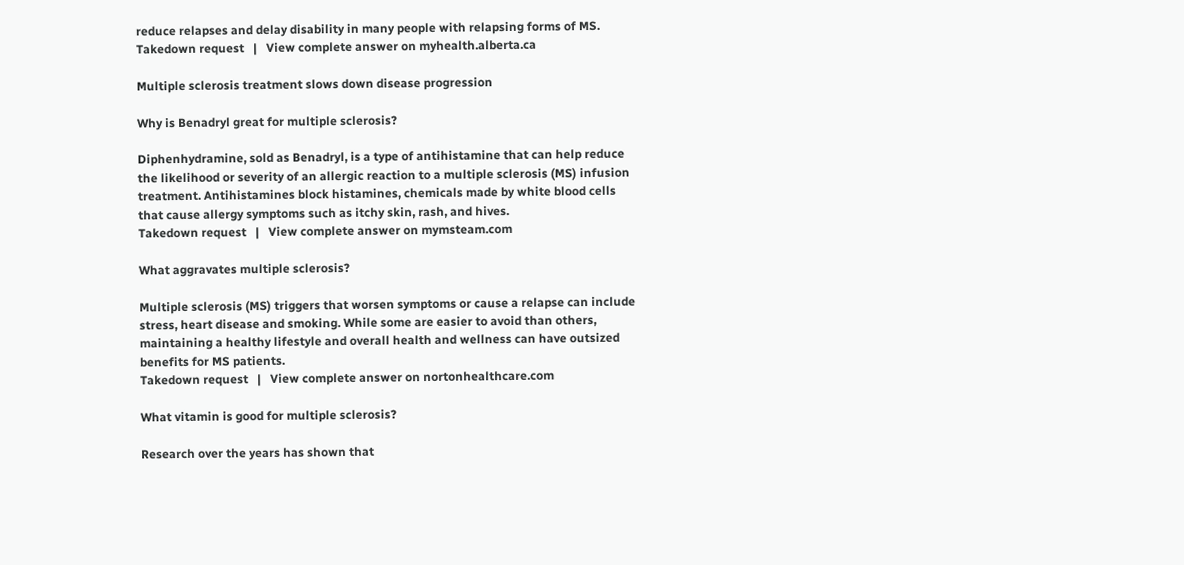reduce relapses and delay disability in many people with relapsing forms of MS.
Takedown request   |   View complete answer on myhealth.alberta.ca

Multiple sclerosis treatment slows down disease progression

Why is Benadryl great for multiple sclerosis?

Diphenhydramine, sold as Benadryl, is a type of antihistamine that can help reduce the likelihood or severity of an allergic reaction to a multiple sclerosis (MS) infusion treatment. Antihistamines block histamines, chemicals made by white blood cells that cause allergy symptoms such as itchy skin, rash, and hives.
Takedown request   |   View complete answer on mymsteam.com

What aggravates multiple sclerosis?

Multiple sclerosis (MS) triggers that worsen symptoms or cause a relapse can include stress, heart disease and smoking. While some are easier to avoid than others, maintaining a healthy lifestyle and overall health and wellness can have outsized benefits for MS patients.
Takedown request   |   View complete answer on nortonhealthcare.com

What vitamin is good for multiple sclerosis?

Research over the years has shown that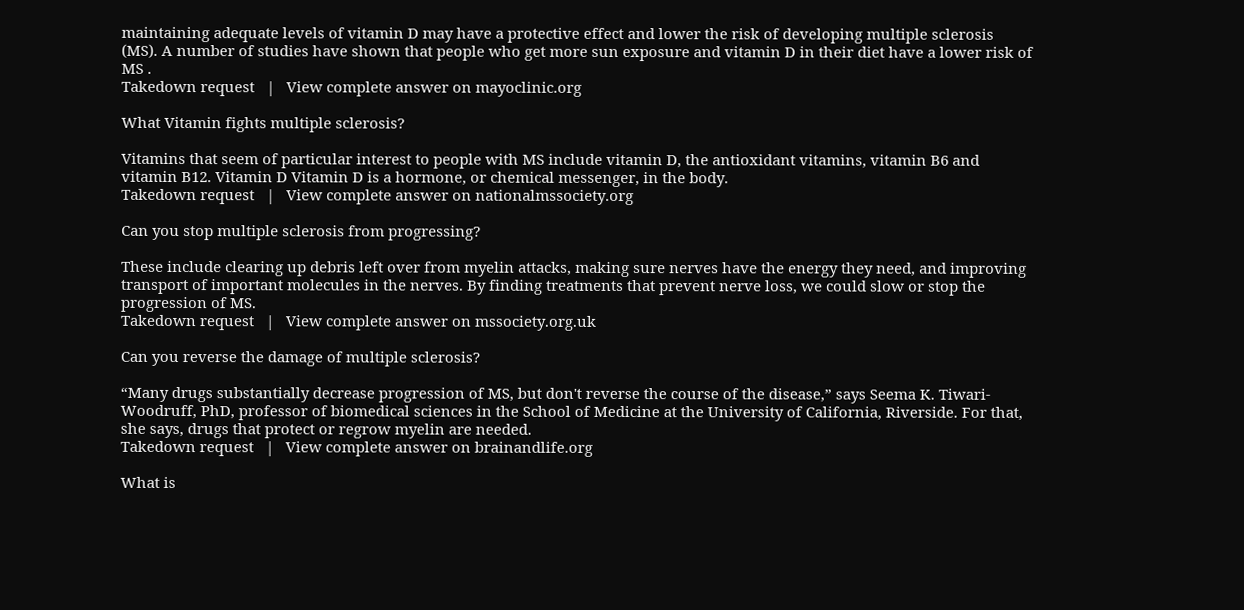maintaining adequate levels of vitamin D may have a protective effect and lower the risk of developing multiple sclerosis (MS). A number of studies have shown that people who get more sun exposure and vitamin D in their diet have a lower risk of MS .
Takedown request   |   View complete answer on mayoclinic.org

What Vitamin fights multiple sclerosis?

Vitamins that seem of particular interest to people with MS include vitamin D, the antioxidant vitamins, vitamin B6 and vitamin B12. Vitamin D Vitamin D is a hormone, or chemical messenger, in the body.
Takedown request   |   View complete answer on nationalmssociety.org

Can you stop multiple sclerosis from progressing?

These include clearing up debris left over from myelin attacks, making sure nerves have the energy they need, and improving transport of important molecules in the nerves. By finding treatments that prevent nerve loss, we could slow or stop the progression of MS.
Takedown request   |   View complete answer on mssociety.org.uk

Can you reverse the damage of multiple sclerosis?

“Many drugs substantially decrease progression of MS, but don't reverse the course of the disease,” says Seema K. Tiwari-Woodruff, PhD, professor of biomedical sciences in the School of Medicine at the University of California, Riverside. For that, she says, drugs that protect or regrow myelin are needed.
Takedown request   |   View complete answer on brainandlife.org

What is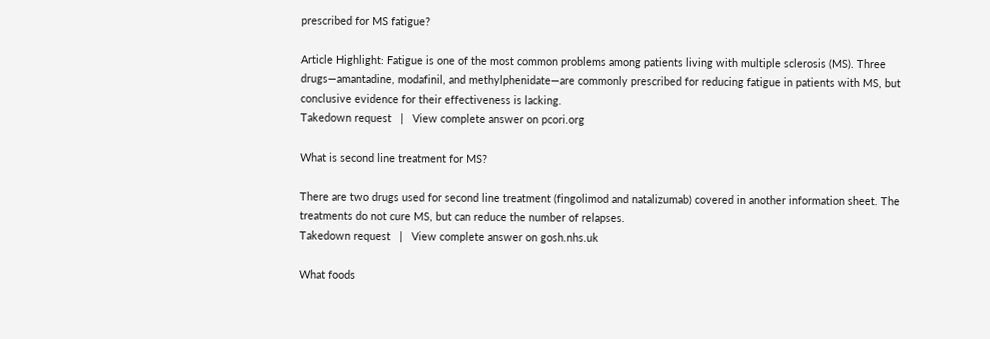prescribed for MS fatigue?

Article Highlight: Fatigue is one of the most common problems among patients living with multiple sclerosis (MS). Three drugs—amantadine, modafinil, and methylphenidate—are commonly prescribed for reducing fatigue in patients with MS, but conclusive evidence for their effectiveness is lacking.
Takedown request   |   View complete answer on pcori.org

What is second line treatment for MS?

There are two drugs used for second line treatment (fingolimod and natalizumab) covered in another information sheet. The treatments do not cure MS, but can reduce the number of relapses.
Takedown request   |   View complete answer on gosh.nhs.uk

What foods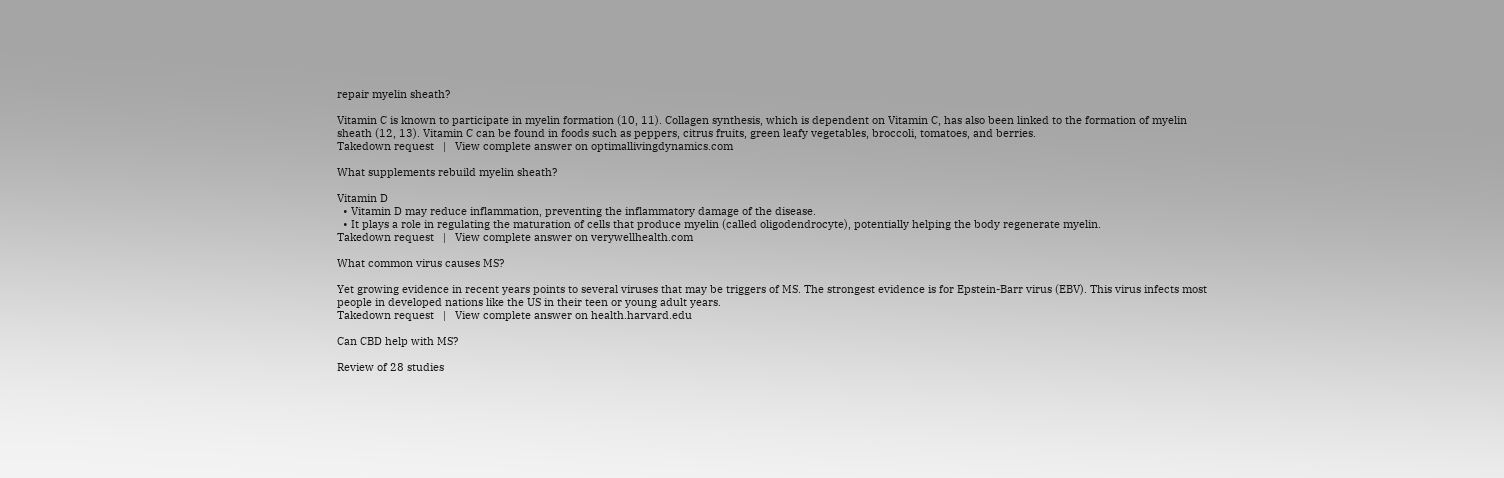repair myelin sheath?

Vitamin C is known to participate in myelin formation (10, 11). Collagen synthesis, which is dependent on Vitamin C, has also been linked to the formation of myelin sheath (12, 13). Vitamin C can be found in foods such as peppers, citrus fruits, green leafy vegetables, broccoli, tomatoes, and berries.
Takedown request   |   View complete answer on optimallivingdynamics.com

What supplements rebuild myelin sheath?

Vitamin D
  • Vitamin D may reduce inflammation, preventing the inflammatory damage of the disease.
  • It plays a role in regulating the maturation of cells that produce myelin (called oligodendrocyte), potentially helping the body regenerate myelin.
Takedown request   |   View complete answer on verywellhealth.com

What common virus causes MS?

Yet growing evidence in recent years points to several viruses that may be triggers of MS. The strongest evidence is for Epstein-Barr virus (EBV). This virus infects most people in developed nations like the US in their teen or young adult years.
Takedown request   |   View complete answer on health.harvard.edu

Can CBD help with MS?

Review of 28 studies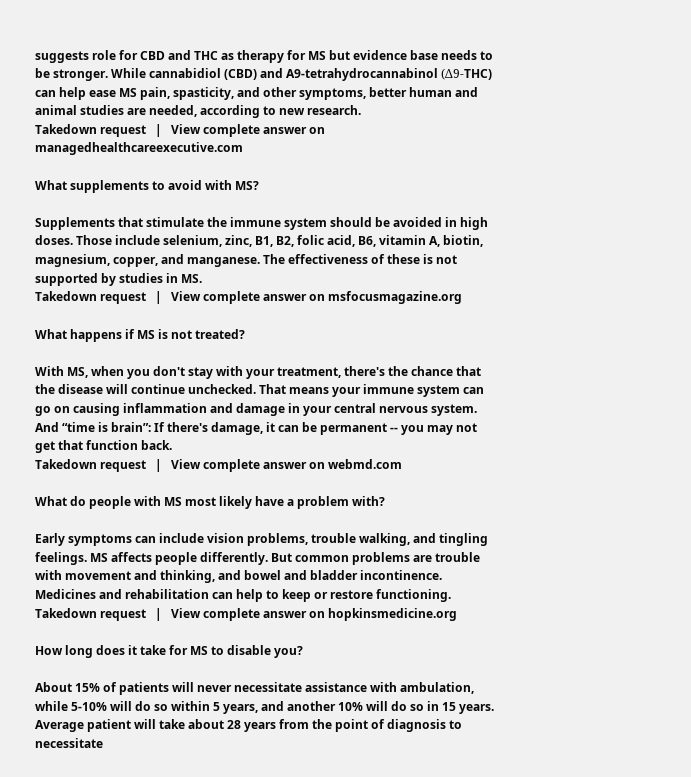suggests role for CBD and THC as therapy for MS but evidence base needs to be stronger. While cannabidiol (CBD) and A9-tetrahydrocannabinol (Δ9-THC) can help ease MS pain, spasticity, and other symptoms, better human and animal studies are needed, according to new research.
Takedown request   |   View complete answer on managedhealthcareexecutive.com

What supplements to avoid with MS?

Supplements that stimulate the immune system should be avoided in high doses. Those include selenium, zinc, B1, B2, folic acid, B6, vitamin A, biotin, magnesium, copper, and manganese. The effectiveness of these is not supported by studies in MS.
Takedown request   |   View complete answer on msfocusmagazine.org

What happens if MS is not treated?

With MS, when you don't stay with your treatment, there's the chance that the disease will continue unchecked. That means your immune system can go on causing inflammation and damage in your central nervous system. And “time is brain”: If there's damage, it can be permanent -- you may not get that function back.
Takedown request   |   View complete answer on webmd.com

What do people with MS most likely have a problem with?

Early symptoms can include vision problems, trouble walking, and tingling feelings. MS affects people differently. But common problems are trouble with movement and thinking, and bowel and bladder incontinence. Medicines and rehabilitation can help to keep or restore functioning.
Takedown request   |   View complete answer on hopkinsmedicine.org

How long does it take for MS to disable you?

About 15% of patients will never necessitate assistance with ambulation, while 5-10% will do so within 5 years, and another 10% will do so in 15 years. Average patient will take about 28 years from the point of diagnosis to necessitate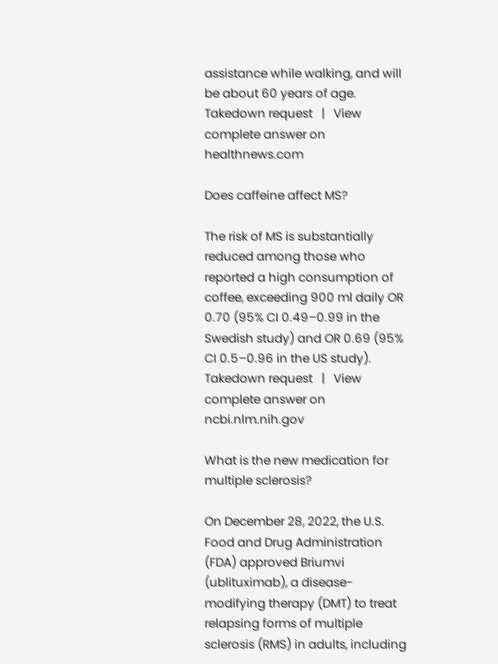assistance while walking, and will be about 60 years of age.
Takedown request   |   View complete answer on healthnews.com

Does caffeine affect MS?

The risk of MS is substantially reduced among those who reported a high consumption of coffee, exceeding 900 ml daily OR 0.70 (95% CI 0.49–0.99 in the Swedish study) and OR 0.69 (95% CI 0.5–0.96 in the US study).
Takedown request   |   View complete answer on ncbi.nlm.nih.gov

What is the new medication for multiple sclerosis?

On December 28, 2022, the U.S. Food and Drug Administration (FDA) approved Briumvi (ublituximab), a disease-modifying therapy (DMT) to treat relapsing forms of multiple sclerosis (RMS) in adults, including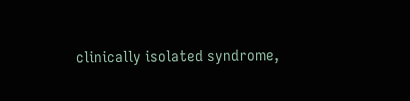clinically isolated syndrome,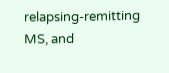relapsing-remitting MS, and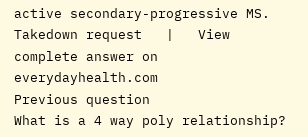active secondary-progressive MS.
Takedown request   |   View complete answer on everydayhealth.com
Previous question
What is a 4 way poly relationship?